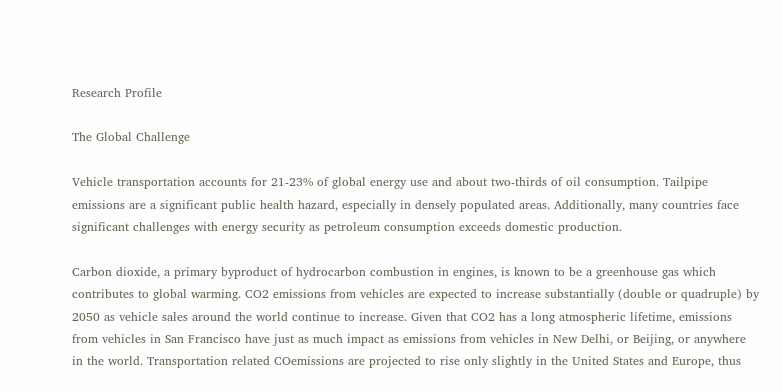Research Profile

The Global Challenge

Vehicle transportation accounts for 21-23% of global energy use and about two-thirds of oil consumption. Tailpipe emissions are a significant public health hazard, especially in densely populated areas. Additionally, many countries face significant challenges with energy security as petroleum consumption exceeds domestic production.

Carbon dioxide, a primary byproduct of hydrocarbon combustion in engines, is known to be a greenhouse gas which contributes to global warming. CO2 emissions from vehicles are expected to increase substantially (double or quadruple) by 2050 as vehicle sales around the world continue to increase. Given that CO2 has a long atmospheric lifetime, emissions from vehicles in San Francisco have just as much impact as emissions from vehicles in New Delhi, or Beijing, or anywhere in the world. Transportation related COemissions are projected to rise only slightly in the United States and Europe, thus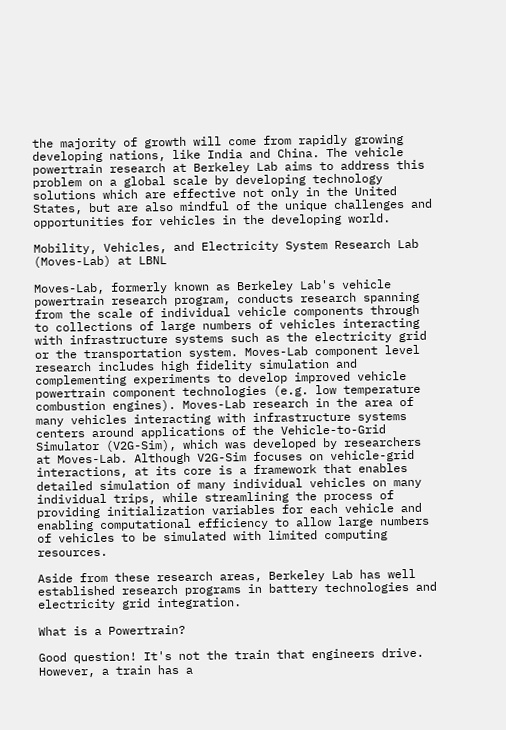the majority of growth will come from rapidly growing developing nations, like India and China. The vehicle powertrain research at Berkeley Lab aims to address this problem on a global scale by developing technology solutions which are effective not only in the United States, but are also mindful of the unique challenges and opportunities for vehicles in the developing world.

Mobility, Vehicles, and Electricity System Research Lab (Moves-Lab) at LBNL

Moves-Lab, formerly known as Berkeley Lab's vehicle powertrain research program, conducts research spanning from the scale of individual vehicle components through to collections of large numbers of vehicles interacting with infrastructure systems such as the electricity grid or the transportation system. Moves-Lab component level research includes high fidelity simulation and complementing experiments to develop improved vehicle powertrain component technologies (e.g. low temperature combustion engines). Moves-Lab research in the area of many vehicles interacting with infrastructure systems centers around applications of the Vehicle-to-Grid Simulator (V2G-Sim), which was developed by researchers at Moves-Lab. Although V2G-Sim focuses on vehicle-grid interactions, at its core is a framework that enables detailed simulation of many individual vehicles on many individual trips, while streamlining the process of providing initialization variables for each vehicle and enabling computational efficiency to allow large numbers of vehicles to be simulated with limited computing resources.

Aside from these research areas, Berkeley Lab has well established research programs in battery technologies and electricity grid integration.

What is a Powertrain?

Good question! It's not the train that engineers drive.
However, a train has a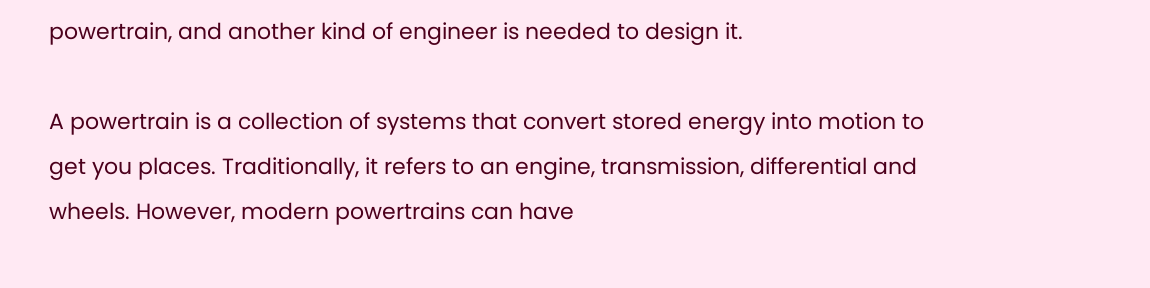powertrain, and another kind of engineer is needed to design it.

A powertrain is a collection of systems that convert stored energy into motion to get you places. Traditionally, it refers to an engine, transmission, differential and wheels. However, modern powertrains can have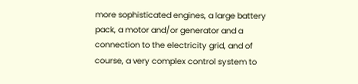more sophisticated engines, a large battery pack, a motor and/or generator and a connection to the electricity grid, and of course, a very complex control system to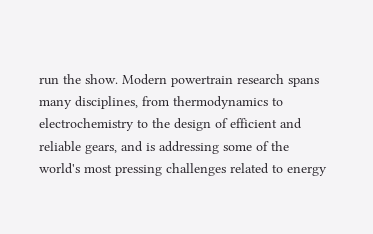run the show. Modern powertrain research spans many disciplines, from thermodynamics to electrochemistry to the design of efficient and reliable gears, and is addressing some of the world's most pressing challenges related to energy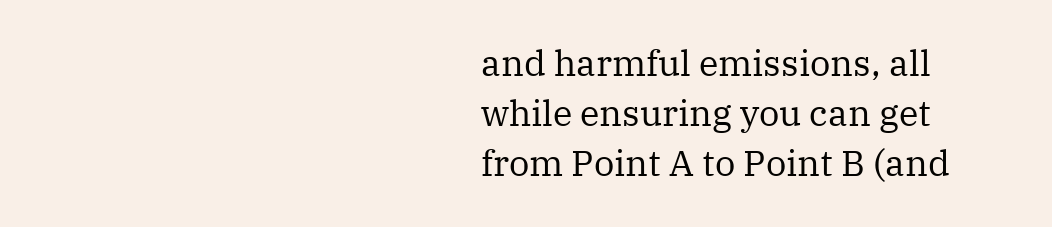and harmful emissions, all while ensuring you can get from Point A to Point B (and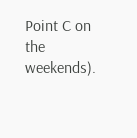Point C on the weekends).